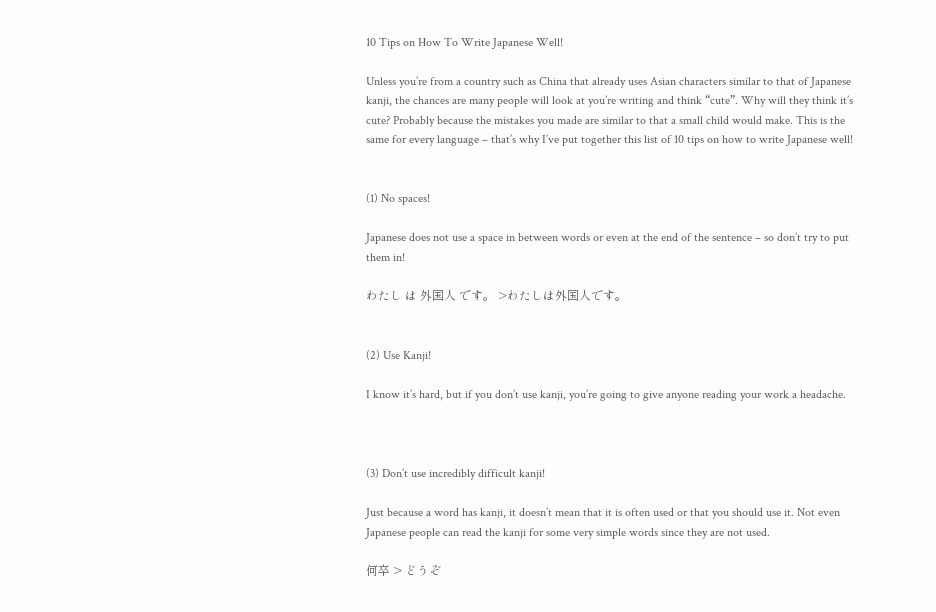10 Tips on How To Write Japanese Well!

Unless you’re from a country such as China that already uses Asian characters similar to that of Japanese kanji, the chances are many people will look at you’re writing and think “cute”. Why will they think it’s cute? Probably because the mistakes you made are similar to that a small child would make. This is the same for every language – that’s why I’ve put together this list of 10 tips on how to write Japanese well!


(1) No spaces!

Japanese does not use a space in between words or even at the end of the sentence – so don’t try to put them in!

わたし は 外国人 です。 >わたしは外国人です。


(2) Use Kanji!

I know it’s hard, but if you don’t use kanji, you’re going to give anyone reading your work a headache.



(3) Don’t use incredibly difficult kanji!

Just because a word has kanji, it doesn’t mean that it is often used or that you should use it. Not even Japanese people can read the kanji for some very simple words since they are not used.

何卒 > どうぞ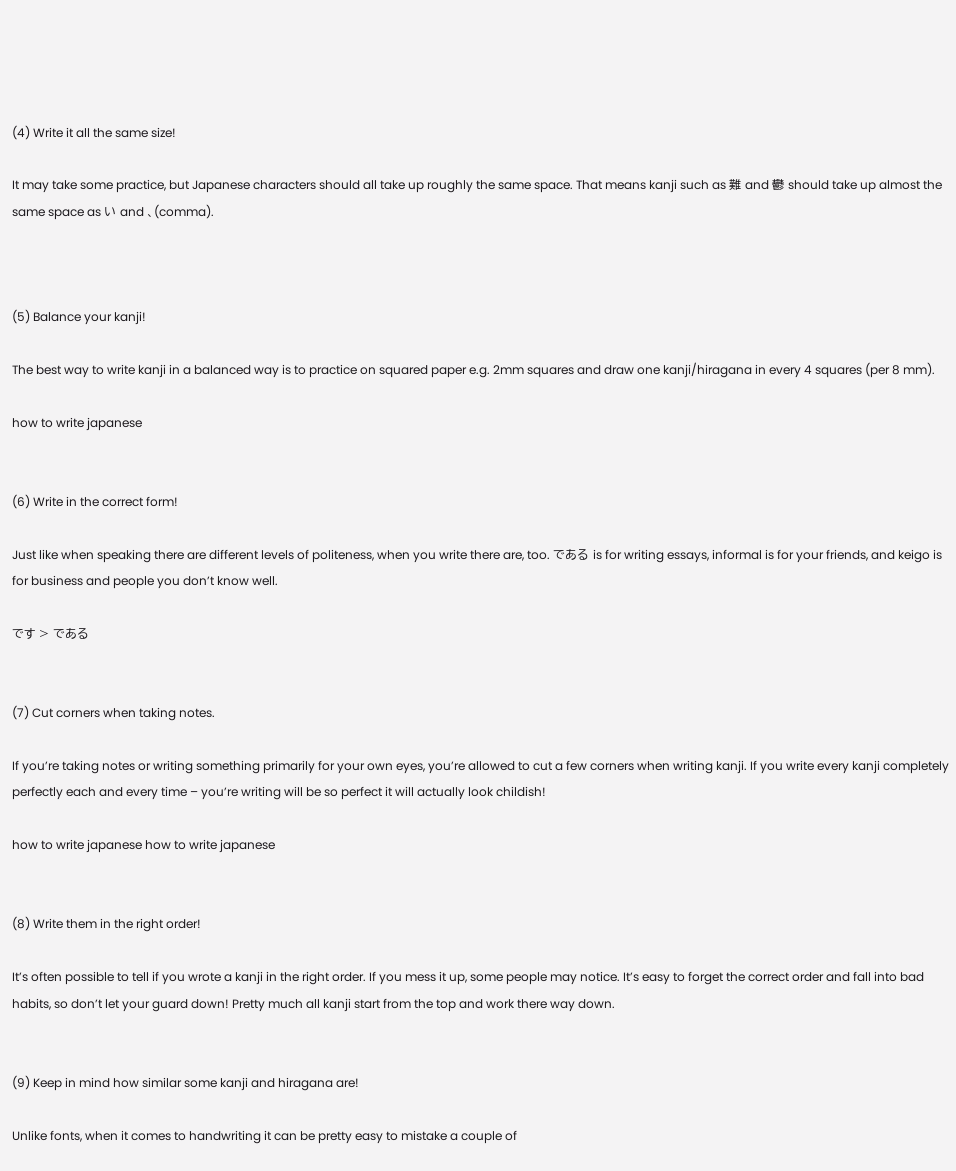(4) Write it all the same size!

It may take some practice, but Japanese characters should all take up roughly the same space. That means kanji such as 難 and 鬱 should take up almost the same space as い and 、(comma).



(5) Balance your kanji!

The best way to write kanji in a balanced way is to practice on squared paper e.g. 2mm squares and draw one kanji/hiragana in every 4 squares (per 8 mm).

how to write japanese


(6) Write in the correct form!

Just like when speaking there are different levels of politeness, when you write there are, too. である is for writing essays, informal is for your friends, and keigo is for business and people you don’t know well.

です > である


(7) Cut corners when taking notes.

If you’re taking notes or writing something primarily for your own eyes, you’re allowed to cut a few corners when writing kanji. If you write every kanji completely perfectly each and every time – you’re writing will be so perfect it will actually look childish!

how to write japanese how to write japanese


(8) Write them in the right order!

It’s often possible to tell if you wrote a kanji in the right order. If you mess it up, some people may notice. It’s easy to forget the correct order and fall into bad habits, so don’t let your guard down! Pretty much all kanji start from the top and work there way down.


(9) Keep in mind how similar some kanji and hiragana are!

Unlike fonts, when it comes to handwriting it can be pretty easy to mistake a couple of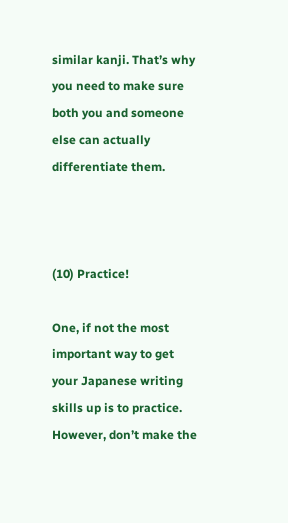similar kanji. That’s why you need to make sure both you and someone else can actually differentiate them.



(10) Practice!

One, if not the most important way to get your Japanese writing skills up is to practice. However, don’t make the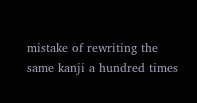mistake of rewriting the same kanji a hundred times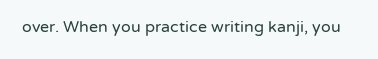over. When you practice writing kanji, you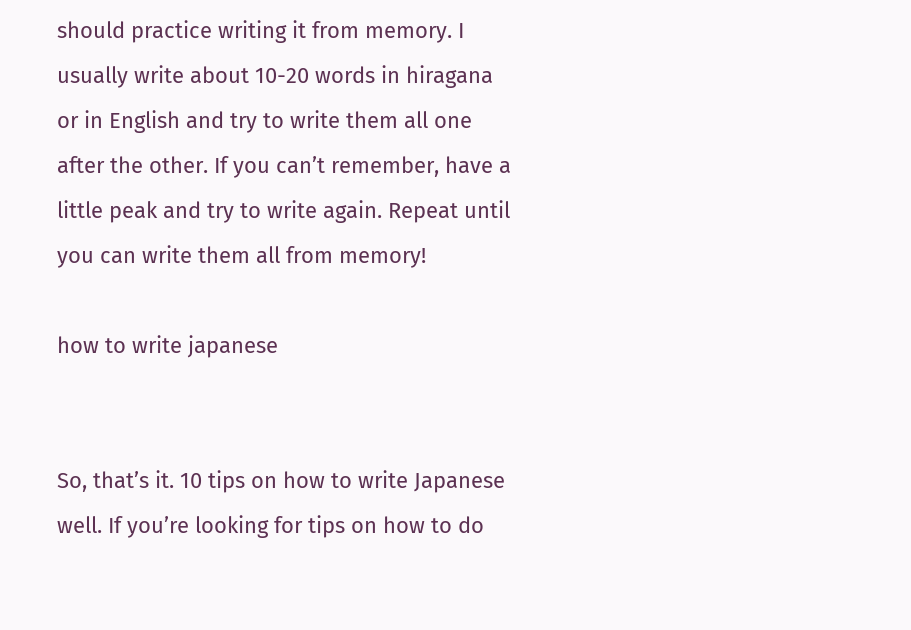should practice writing it from memory. I usually write about 10-20 words in hiragana or in English and try to write them all one after the other. If you can’t remember, have a little peak and try to write again. Repeat until you can write them all from memory!

how to write japanese


So, that’s it. 10 tips on how to write Japanese well. If you’re looking for tips on how to do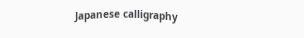Japanese calligraphy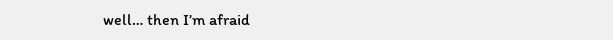well… then I’m afraid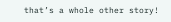that’s a whole other story!